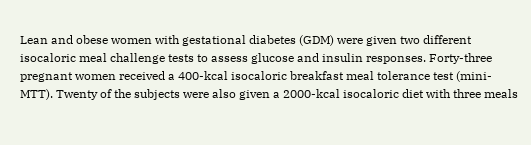Lean and obese women with gestational diabetes (GDM) were given two different isocaloric meal challenge tests to assess glucose and insulin responses. Forty-three pregnant women received a 400-kcal isocaloric breakfast meal tolerance test (mini-MTT). Twenty of the subjects were also given a 2000-kcal isocaloric diet with three meals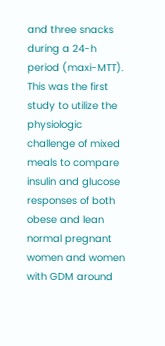and three snacks during a 24-h period (maxi-MTT). This was the first study to utilize the physiologic challenge of mixed meals to compare insulin and glucose responses of both obese and lean normal pregnant women and women with GDM around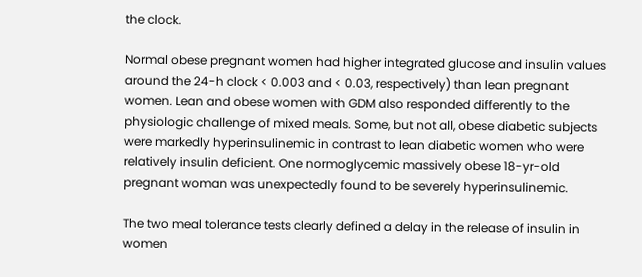the clock.

Normal obese pregnant women had higher integrated glucose and insulin values around the 24-h clock < 0.003 and < 0.03, respectively) than lean pregnant women. Lean and obese women with GDM also responded differently to the physiologic challenge of mixed meals. Some, but not all, obese diabetic subjects were markedly hyperinsulinemic in contrast to lean diabetic women who were relatively insulin deficient. One normoglycemic massively obese 18-yr-old pregnant woman was unexpectedly found to be severely hyperinsulinemic.

The two meal tolerance tests clearly defined a delay in the release of insulin in women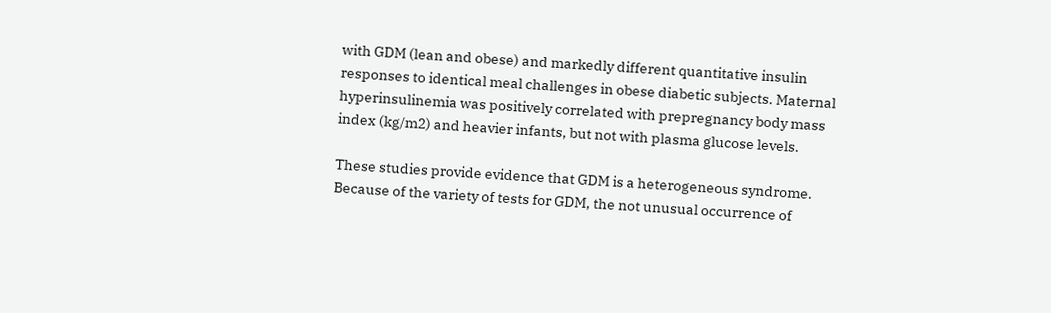with GDM (lean and obese) and markedly different quantitative insulin responses to identical meal challenges in obese diabetic subjects. Maternal hyperinsulinemia was positively correlated with prepregnancy body mass index (kg/m2) and heavier infants, but not with plasma glucose levels.

These studies provide evidence that GDM is a heterogeneous syndrome. Because of the variety of tests for GDM, the not unusual occurrence of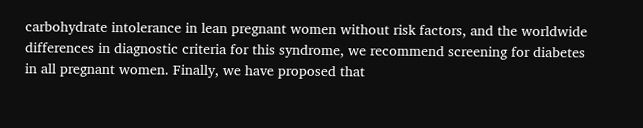carbohydrate intolerance in lean pregnant women without risk factors, and the worldwide differences in diagnostic criteria for this syndrome, we recommend screening for diabetes in all pregnant women. Finally, we have proposed that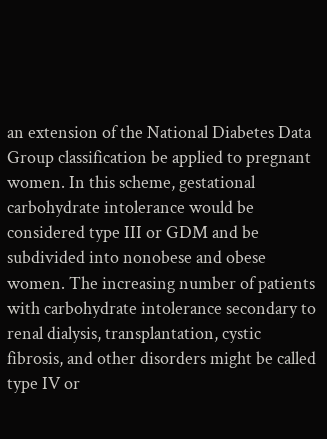an extension of the National Diabetes Data Group classification be applied to pregnant women. In this scheme, gestational carbohydrate intolerance would be considered type III or GDM and be subdivided into nonobese and obese women. The increasing number of patients with carbohydrate intolerance secondary to renal dialysis, transplantation, cystic fibrosis, and other disorders might be called type IV or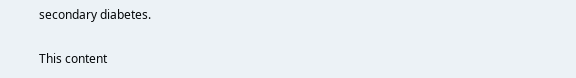secondary diabetes.

This content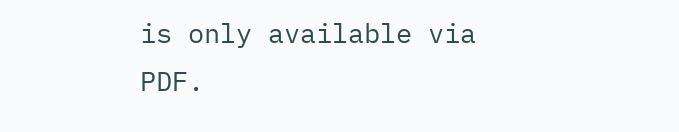is only available via PDF.